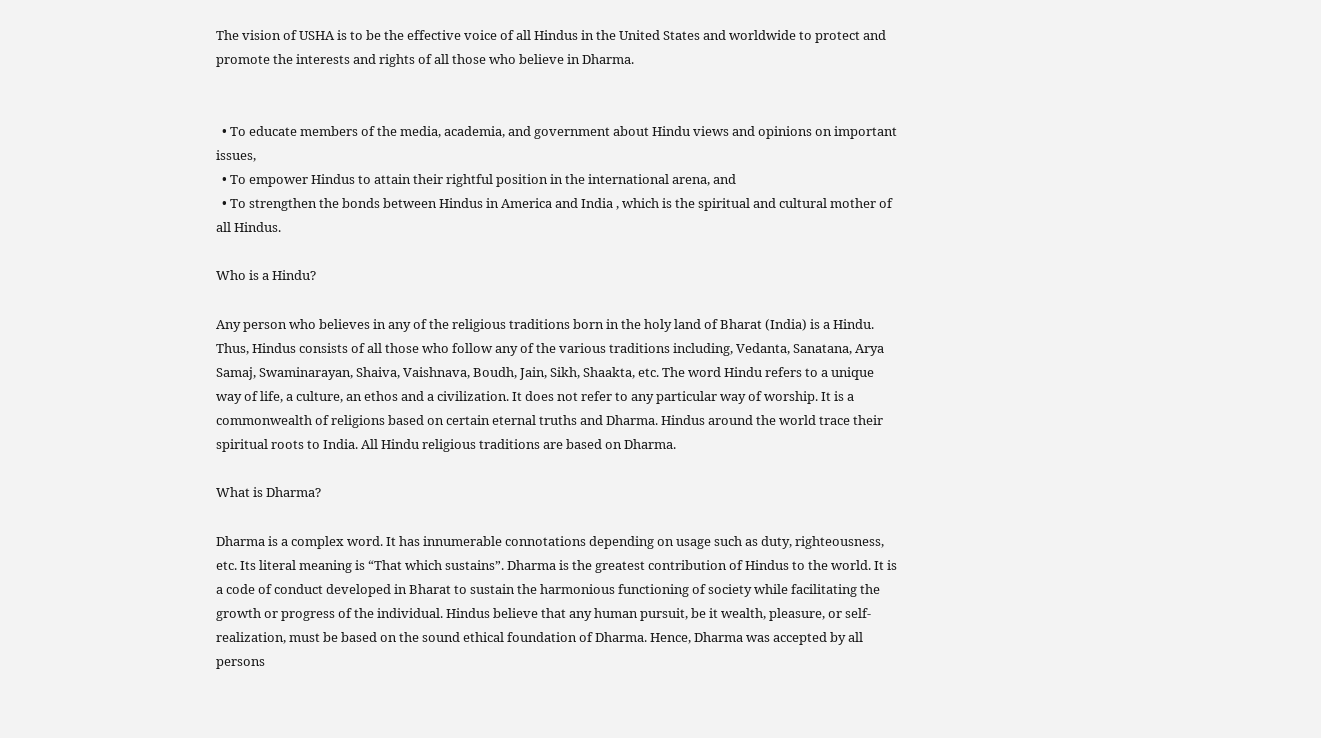The vision of USHA is to be the effective voice of all Hindus in the United States and worldwide to protect and promote the interests and rights of all those who believe in Dharma.


  • To educate members of the media, academia, and government about Hindu views and opinions on important issues,
  • To empower Hindus to attain their rightful position in the international arena, and
  • To strengthen the bonds between Hindus in America and India , which is the spiritual and cultural mother of all Hindus.

Who is a Hindu?

Any person who believes in any of the religious traditions born in the holy land of Bharat (India) is a Hindu. Thus, Hindus consists of all those who follow any of the various traditions including, Vedanta, Sanatana, Arya Samaj, Swaminarayan, Shaiva, Vaishnava, Boudh, Jain, Sikh, Shaakta, etc. The word Hindu refers to a unique way of life, a culture, an ethos and a civilization. It does not refer to any particular way of worship. It is a commonwealth of religions based on certain eternal truths and Dharma. Hindus around the world trace their spiritual roots to India. All Hindu religious traditions are based on Dharma.

What is Dharma?

Dharma is a complex word. It has innumerable connotations depending on usage such as duty, righteousness, etc. Its literal meaning is “That which sustains”. Dharma is the greatest contribution of Hindus to the world. It is a code of conduct developed in Bharat to sustain the harmonious functioning of society while facilitating the growth or progress of the individual. Hindus believe that any human pursuit, be it wealth, pleasure, or self-realization, must be based on the sound ethical foundation of Dharma. Hence, Dharma was accepted by all persons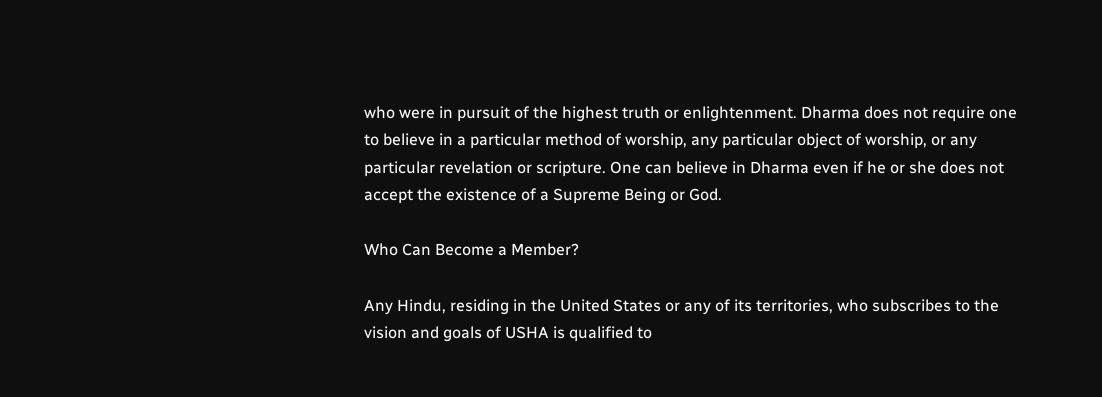who were in pursuit of the highest truth or enlightenment. Dharma does not require one to believe in a particular method of worship, any particular object of worship, or any particular revelation or scripture. One can believe in Dharma even if he or she does not accept the existence of a Supreme Being or God.

Who Can Become a Member?

Any Hindu, residing in the United States or any of its territories, who subscribes to the vision and goals of USHA is qualified to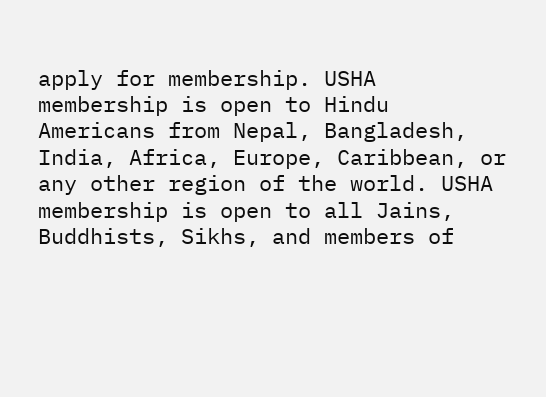apply for membership. USHA membership is open to Hindu Americans from Nepal, Bangladesh, India, Africa, Europe, Caribbean, or any other region of the world. USHA membership is open to all Jains, Buddhists, Sikhs, and members of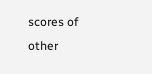scores of other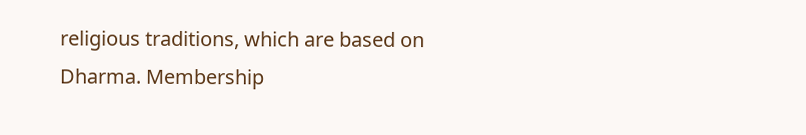religious traditions, which are based on Dharma. Membership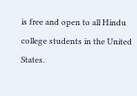is free and open to all Hindu college students in the United States.